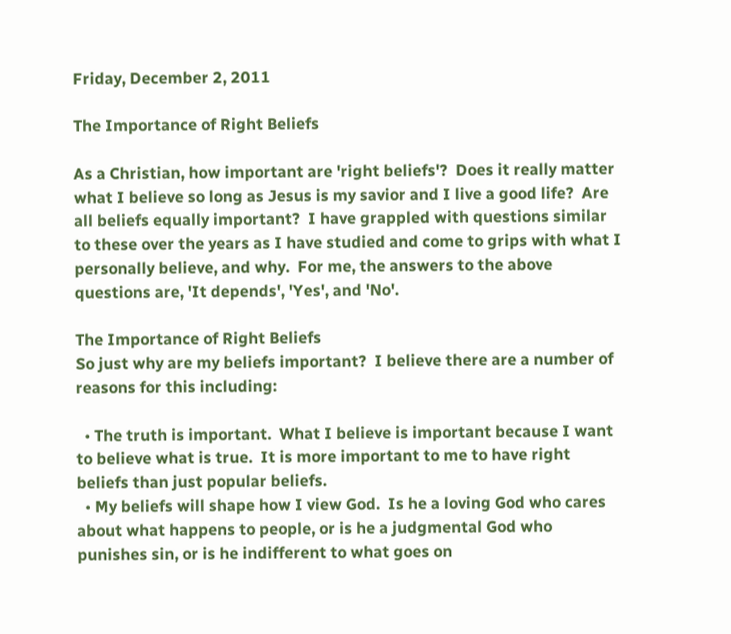Friday, December 2, 2011

The Importance of Right Beliefs

As a Christian, how important are 'right beliefs'?  Does it really matter what I believe so long as Jesus is my savior and I live a good life?  Are all beliefs equally important?  I have grappled with questions similar to these over the years as I have studied and come to grips with what I personally believe, and why.  For me, the answers to the above questions are, 'It depends', 'Yes', and 'No'.

The Importance of Right Beliefs
So just why are my beliefs important?  I believe there are a number of reasons for this including:

  • The truth is important.  What I believe is important because I want to believe what is true.  It is more important to me to have right beliefs than just popular beliefs.
  • My beliefs will shape how I view God.  Is he a loving God who cares about what happens to people, or is he a judgmental God who punishes sin, or is he indifferent to what goes on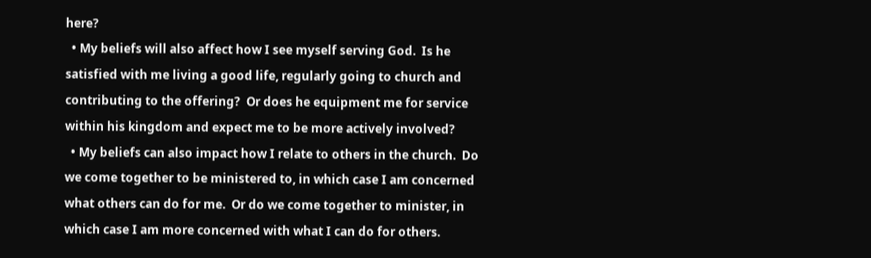here?
  • My beliefs will also affect how I see myself serving God.  Is he satisfied with me living a good life, regularly going to church and contributing to the offering?  Or does he equipment me for service within his kingdom and expect me to be more actively involved?
  • My beliefs can also impact how I relate to others in the church.  Do we come together to be ministered to, in which case I am concerned what others can do for me.  Or do we come together to minister, in which case I am more concerned with what I can do for others.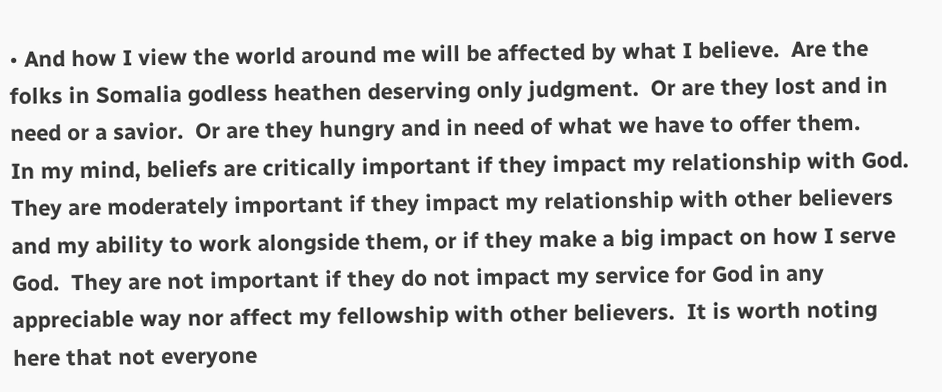• And how I view the world around me will be affected by what I believe.  Are the folks in Somalia godless heathen deserving only judgment.  Or are they lost and in need or a savior.  Or are they hungry and in need of what we have to offer them.
In my mind, beliefs are critically important if they impact my relationship with God.  They are moderately important if they impact my relationship with other believers and my ability to work alongside them, or if they make a big impact on how I serve God.  They are not important if they do not impact my service for God in any appreciable way nor affect my fellowship with other believers.  It is worth noting here that not everyone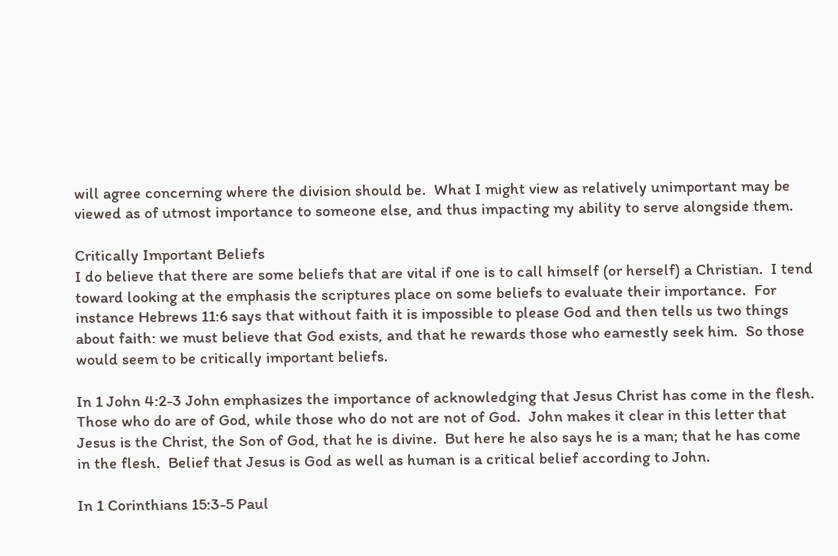will agree concerning where the division should be.  What I might view as relatively unimportant may be viewed as of utmost importance to someone else, and thus impacting my ability to serve alongside them.

Critically Important Beliefs
I do believe that there are some beliefs that are vital if one is to call himself (or herself) a Christian.  I tend toward looking at the emphasis the scriptures place on some beliefs to evaluate their importance.  For instance Hebrews 11:6 says that without faith it is impossible to please God and then tells us two things about faith: we must believe that God exists, and that he rewards those who earnestly seek him.  So those would seem to be critically important beliefs.

In 1 John 4:2-3 John emphasizes the importance of acknowledging that Jesus Christ has come in the flesh.  Those who do are of God, while those who do not are not of God.  John makes it clear in this letter that Jesus is the Christ, the Son of God, that he is divine.  But here he also says he is a man; that he has come in the flesh.  Belief that Jesus is God as well as human is a critical belief according to John.

In 1 Corinthians 15:3-5 Paul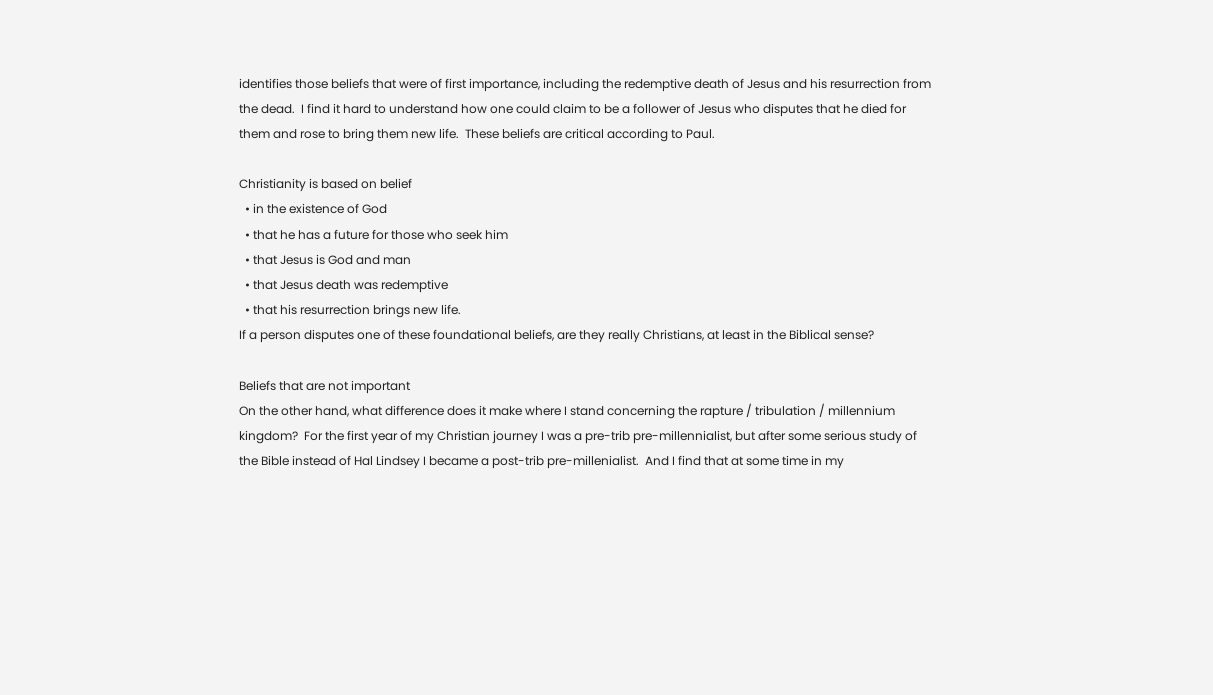identifies those beliefs that were of first importance, including the redemptive death of Jesus and his resurrection from the dead.  I find it hard to understand how one could claim to be a follower of Jesus who disputes that he died for them and rose to bring them new life.  These beliefs are critical according to Paul.

Christianity is based on belief
  • in the existence of God
  • that he has a future for those who seek him
  • that Jesus is God and man
  • that Jesus death was redemptive
  • that his resurrection brings new life.
If a person disputes one of these foundational beliefs, are they really Christians, at least in the Biblical sense?

Beliefs that are not important
On the other hand, what difference does it make where I stand concerning the rapture / tribulation / millennium kingdom?  For the first year of my Christian journey I was a pre-trib pre-millennialist, but after some serious study of the Bible instead of Hal Lindsey I became a post-trib pre-millenialist.  And I find that at some time in my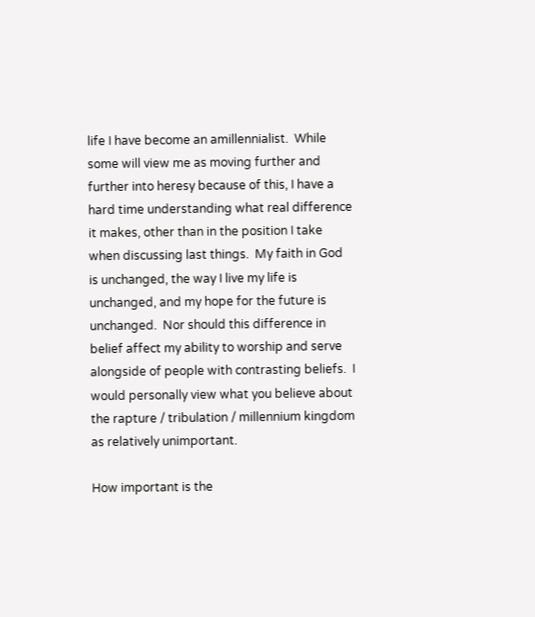life I have become an amillennialist.  While some will view me as moving further and further into heresy because of this, I have a hard time understanding what real difference it makes, other than in the position I take when discussing last things.  My faith in God is unchanged, the way I live my life is unchanged, and my hope for the future is unchanged.  Nor should this difference in belief affect my ability to worship and serve alongside of people with contrasting beliefs.  I would personally view what you believe about the rapture / tribulation / millennium kingdom as relatively unimportant.

How important is the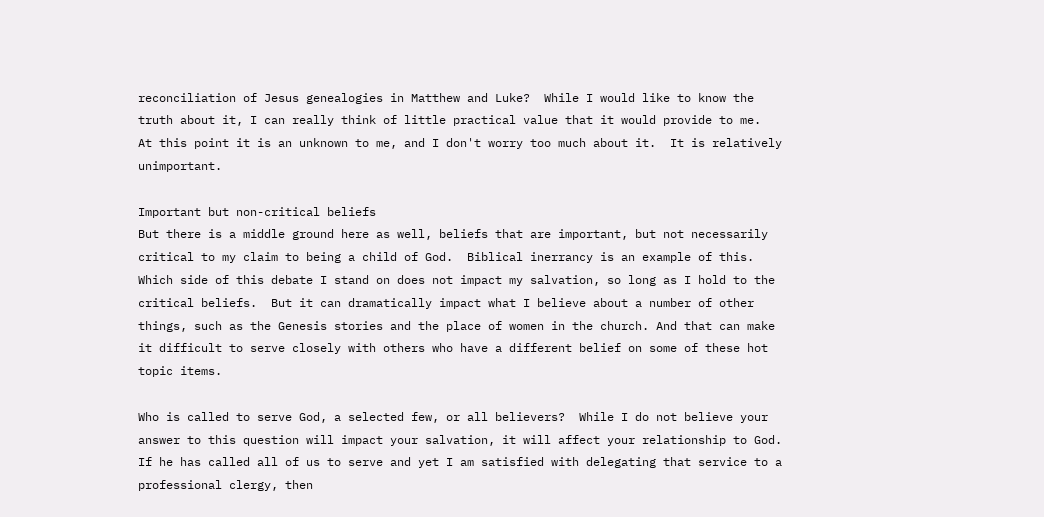reconciliation of Jesus genealogies in Matthew and Luke?  While I would like to know the truth about it, I can really think of little practical value that it would provide to me.  At this point it is an unknown to me, and I don't worry too much about it.  It is relatively unimportant.

Important but non-critical beliefs
But there is a middle ground here as well, beliefs that are important, but not necessarily critical to my claim to being a child of God.  Biblical inerrancy is an example of this.  Which side of this debate I stand on does not impact my salvation, so long as I hold to the critical beliefs.  But it can dramatically impact what I believe about a number of other things, such as the Genesis stories and the place of women in the church. And that can make it difficult to serve closely with others who have a different belief on some of these hot topic items.

Who is called to serve God, a selected few, or all believers?  While I do not believe your answer to this question will impact your salvation, it will affect your relationship to God.  If he has called all of us to serve and yet I am satisfied with delegating that service to a professional clergy, then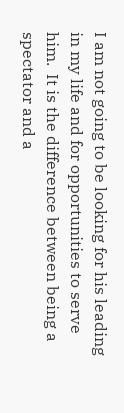I am not going to be looking for his leading in my life and for opportunities to serve him.  It is the difference between being a spectator and a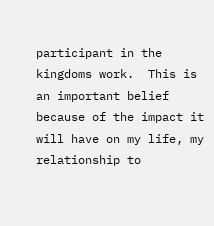participant in the kingdoms work.  This is an important belief because of the impact it will have on my life, my relationship to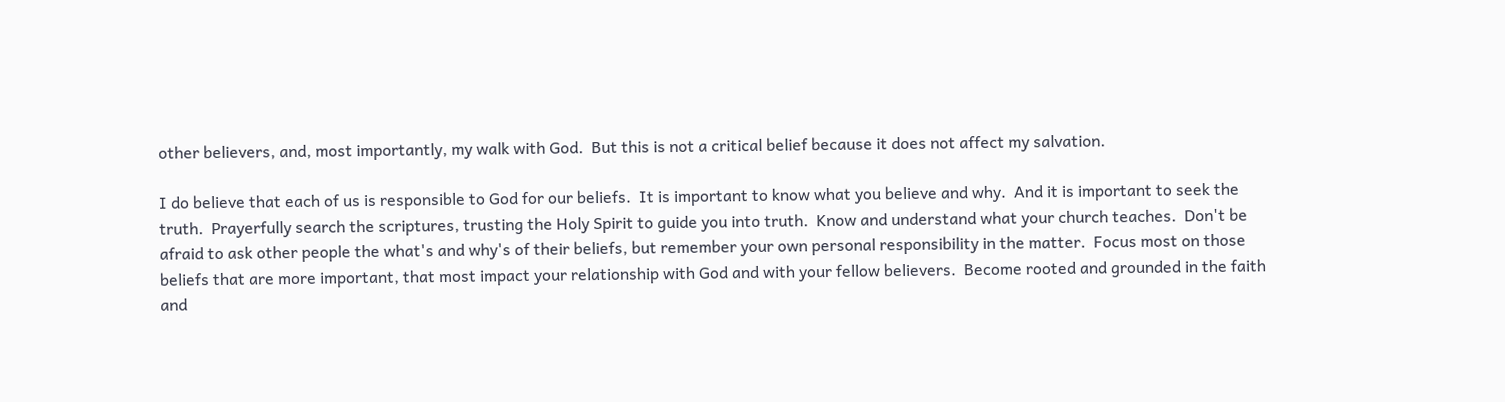other believers, and, most importantly, my walk with God.  But this is not a critical belief because it does not affect my salvation.

I do believe that each of us is responsible to God for our beliefs.  It is important to know what you believe and why.  And it is important to seek the truth.  Prayerfully search the scriptures, trusting the Holy Spirit to guide you into truth.  Know and understand what your church teaches.  Don't be afraid to ask other people the what's and why's of their beliefs, but remember your own personal responsibility in the matter.  Focus most on those beliefs that are more important, that most impact your relationship with God and with your fellow believers.  Become rooted and grounded in the faith and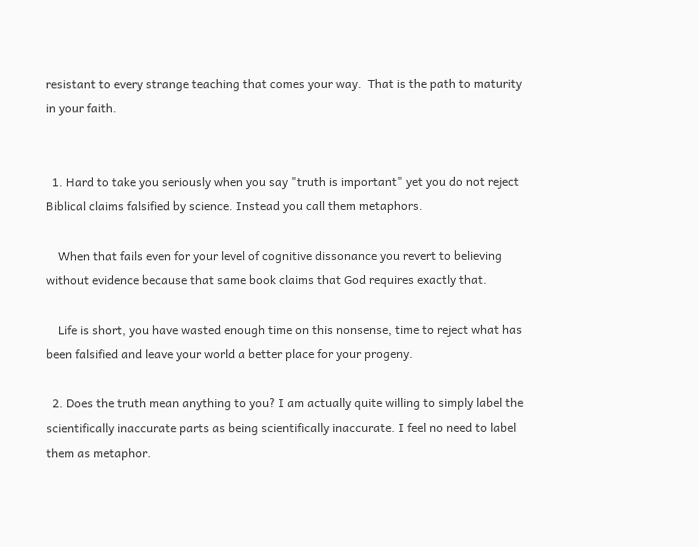resistant to every strange teaching that comes your way.  That is the path to maturity in your faith.


  1. Hard to take you seriously when you say "truth is important" yet you do not reject Biblical claims falsified by science. Instead you call them metaphors.

    When that fails even for your level of cognitive dissonance you revert to believing without evidence because that same book claims that God requires exactly that.

    Life is short, you have wasted enough time on this nonsense, time to reject what has been falsified and leave your world a better place for your progeny.

  2. Does the truth mean anything to you? I am actually quite willing to simply label the scientifically inaccurate parts as being scientifically inaccurate. I feel no need to label them as metaphor.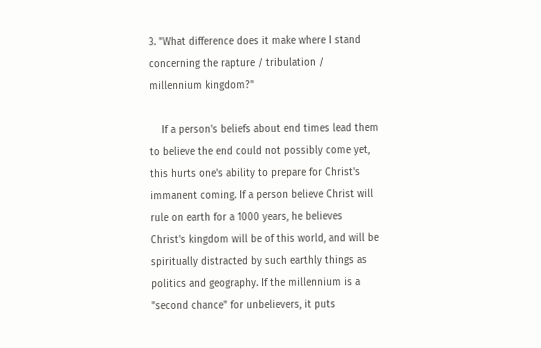3. "What difference does it make where I stand concerning the rapture / tribulation / millennium kingdom?"

    If a person's beliefs about end times lead them to believe the end could not possibly come yet, this hurts one's ability to prepare for Christ's immanent coming. If a person believe Christ will rule on earth for a 1000 years, he believes Christ's kingdom will be of this world, and will be spiritually distracted by such earthly things as politics and geography. If the millennium is a "second chance" for unbelievers, it puts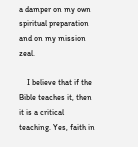a damper on my own spiritual preparation and on my mission zeal.

    I believe that if the Bible teaches it, then it is a critical teaching. Yes, faith in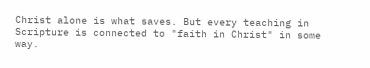Christ alone is what saves. But every teaching in Scripture is connected to "faith in Christ" in some way.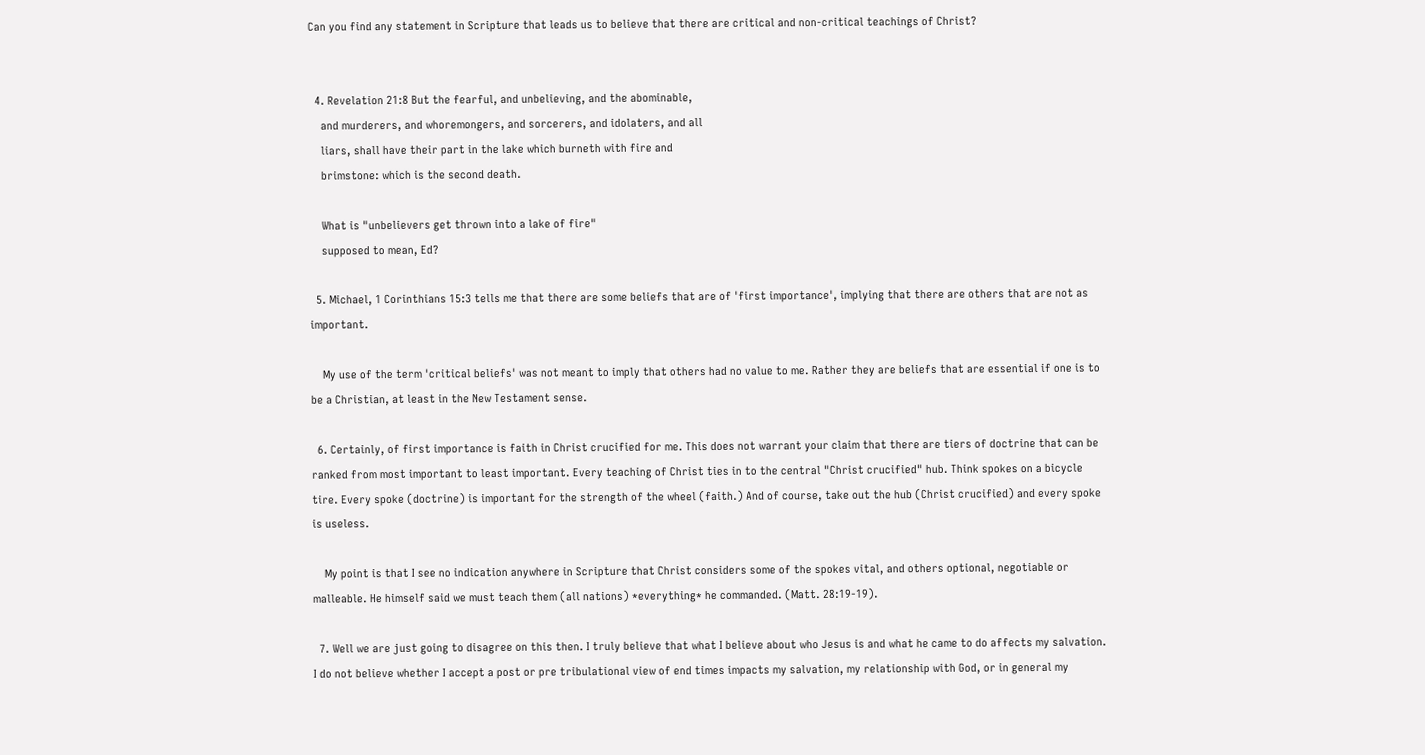Can you find any statement in Scripture that leads us to believe that there are critical and non-critical teachings of Christ?


  4. Revelation 21:8 But the fearful, and unbelieving, and the abominable,
    and murderers, and whoremongers, and sorcerers, and idolaters, and all
    liars, shall have their part in the lake which burneth with fire and
    brimstone: which is the second death.

    What is "unbelievers get thrown into a lake of fire"
    supposed to mean, Ed?

  5. Michael, 1 Corinthians 15:3 tells me that there are some beliefs that are of 'first importance', implying that there are others that are not as important.

    My use of the term 'critical beliefs' was not meant to imply that others had no value to me. Rather they are beliefs that are essential if one is to be a Christian, at least in the New Testament sense.

  6. Certainly, of first importance is faith in Christ crucified for me. This does not warrant your claim that there are tiers of doctrine that can be ranked from most important to least important. Every teaching of Christ ties in to the central "Christ crucified" hub. Think spokes on a bicycle tire. Every spoke (doctrine) is important for the strength of the wheel (faith.) And of course, take out the hub (Christ crucified) and every spoke is useless.

    My point is that I see no indication anywhere in Scripture that Christ considers some of the spokes vital, and others optional, negotiable or malleable. He himself said we must teach them (all nations) *everything* he commanded. (Matt. 28:19-19).

  7. Well we are just going to disagree on this then. I truly believe that what I believe about who Jesus is and what he came to do affects my salvation. I do not believe whether I accept a post or pre tribulational view of end times impacts my salvation, my relationship with God, or in general my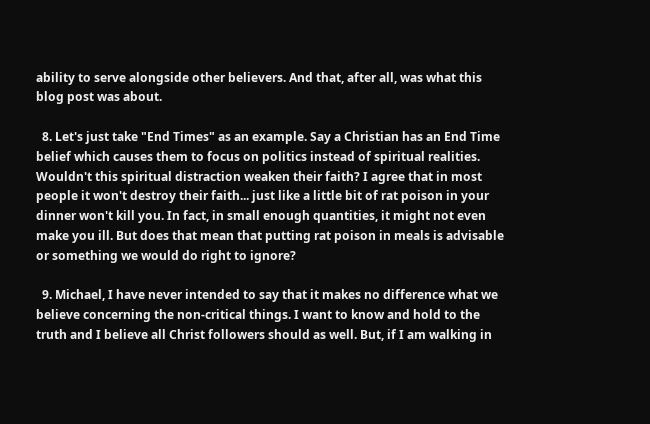ability to serve alongside other believers. And that, after all, was what this blog post was about.

  8. Let's just take "End Times" as an example. Say a Christian has an End Time belief which causes them to focus on politics instead of spiritual realities. Wouldn't this spiritual distraction weaken their faith? I agree that in most people it won't destroy their faith... just like a little bit of rat poison in your dinner won't kill you. In fact, in small enough quantities, it might not even make you ill. But does that mean that putting rat poison in meals is advisable or something we would do right to ignore?

  9. Michael, I have never intended to say that it makes no difference what we believe concerning the non-critical things. I want to know and hold to the truth and I believe all Christ followers should as well. But, if I am walking in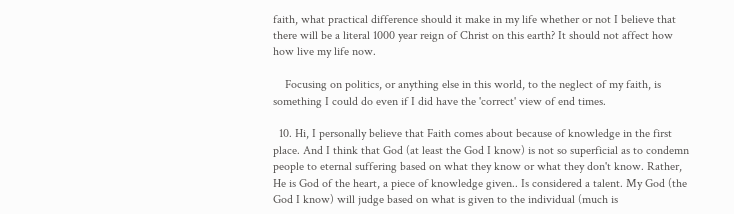faith, what practical difference should it make in my life whether or not I believe that there will be a literal 1000 year reign of Christ on this earth? It should not affect how how live my life now.

    Focusing on politics, or anything else in this world, to the neglect of my faith, is something I could do even if I did have the 'correct' view of end times.

  10. Hi, I personally believe that Faith comes about because of knowledge in the first place. And I think that God (at least the God I know) is not so superficial as to condemn people to eternal suffering based on what they know or what they don't know. Rather, He is God of the heart, a piece of knowledge given.. Is considered a talent. My God (the God I know) will judge based on what is given to the individual (much is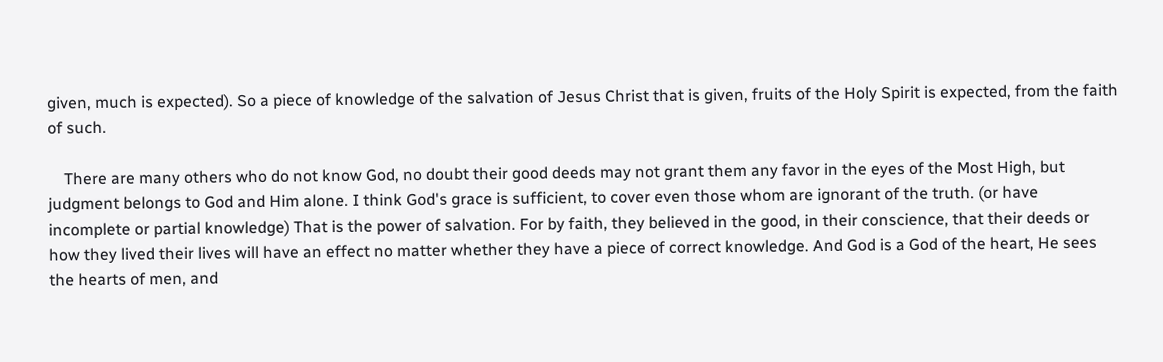given, much is expected). So a piece of knowledge of the salvation of Jesus Christ that is given, fruits of the Holy Spirit is expected, from the faith of such.

    There are many others who do not know God, no doubt their good deeds may not grant them any favor in the eyes of the Most High, but judgment belongs to God and Him alone. I think God's grace is sufficient, to cover even those whom are ignorant of the truth. (or have incomplete or partial knowledge) That is the power of salvation. For by faith, they believed in the good, in their conscience, that their deeds or how they lived their lives will have an effect no matter whether they have a piece of correct knowledge. And God is a God of the heart, He sees the hearts of men, and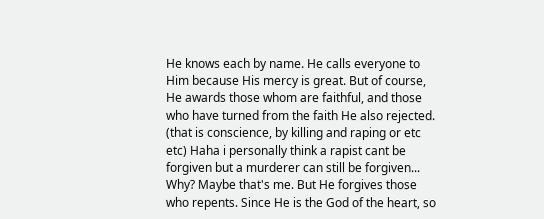He knows each by name. He calls everyone to Him because His mercy is great. But of course, He awards those whom are faithful, and those who have turned from the faith He also rejected. (that is conscience, by killing and raping or etc etc) Haha i personally think a rapist cant be forgiven but a murderer can still be forgiven... Why? Maybe that's me. But He forgives those who repents. Since He is the God of the heart, so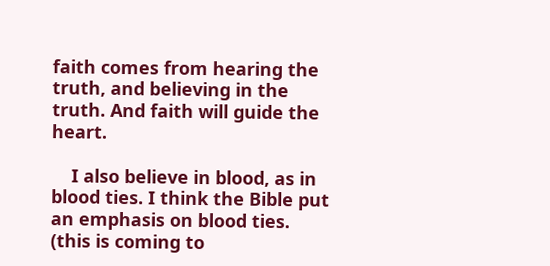faith comes from hearing the truth, and believing in the truth. And faith will guide the heart.

    I also believe in blood, as in blood ties. I think the Bible put an emphasis on blood ties. (this is coming to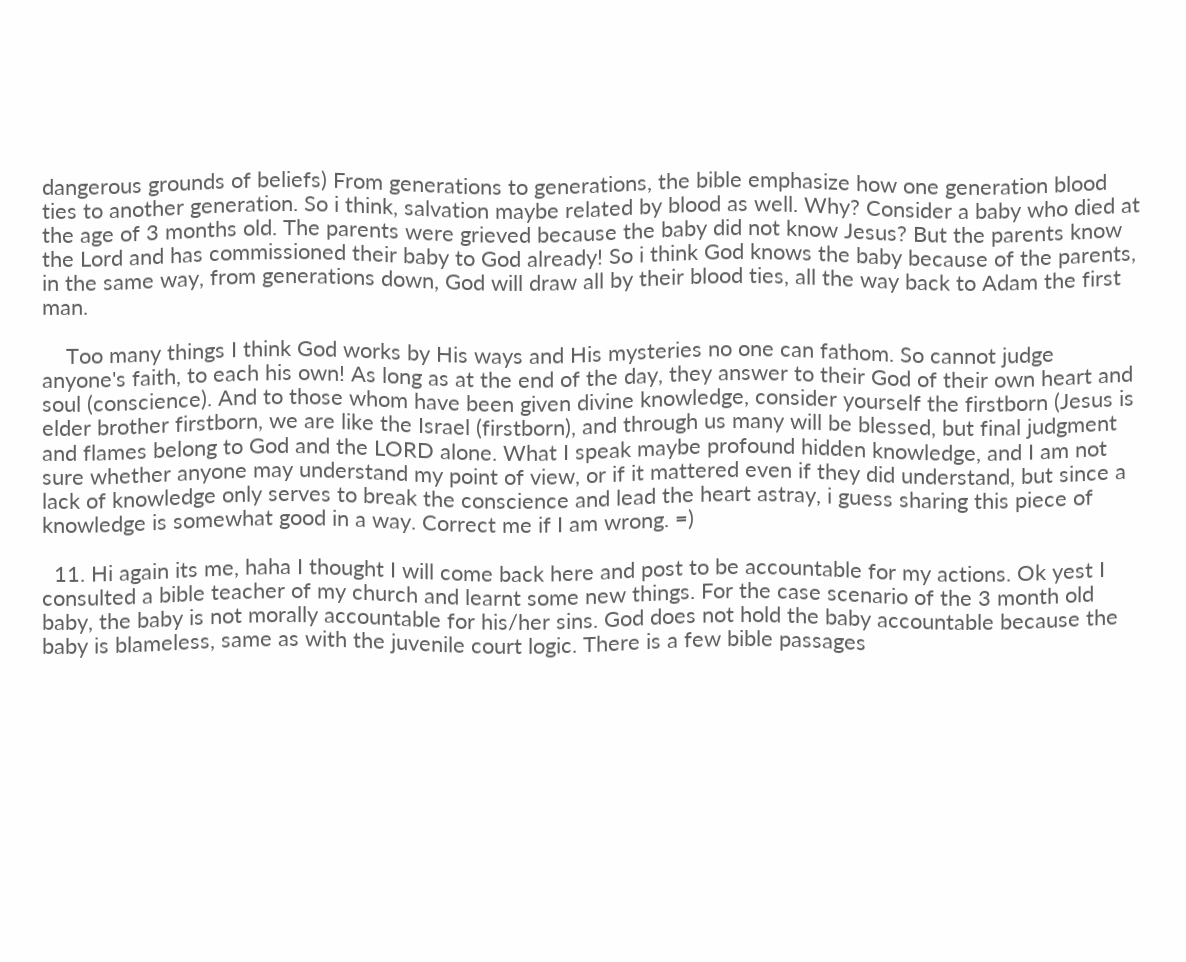dangerous grounds of beliefs) From generations to generations, the bible emphasize how one generation blood ties to another generation. So i think, salvation maybe related by blood as well. Why? Consider a baby who died at the age of 3 months old. The parents were grieved because the baby did not know Jesus? But the parents know the Lord and has commissioned their baby to God already! So i think God knows the baby because of the parents, in the same way, from generations down, God will draw all by their blood ties, all the way back to Adam the first man.

    Too many things I think God works by His ways and His mysteries no one can fathom. So cannot judge anyone's faith, to each his own! As long as at the end of the day, they answer to their God of their own heart and soul (conscience). And to those whom have been given divine knowledge, consider yourself the firstborn (Jesus is elder brother firstborn, we are like the Israel (firstborn), and through us many will be blessed, but final judgment and flames belong to God and the LORD alone. What I speak maybe profound hidden knowledge, and I am not sure whether anyone may understand my point of view, or if it mattered even if they did understand, but since a lack of knowledge only serves to break the conscience and lead the heart astray, i guess sharing this piece of knowledge is somewhat good in a way. Correct me if I am wrong. =)

  11. Hi again its me, haha I thought I will come back here and post to be accountable for my actions. Ok yest I consulted a bible teacher of my church and learnt some new things. For the case scenario of the 3 month old baby, the baby is not morally accountable for his/her sins. God does not hold the baby accountable because the baby is blameless, same as with the juvenile court logic. There is a few bible passages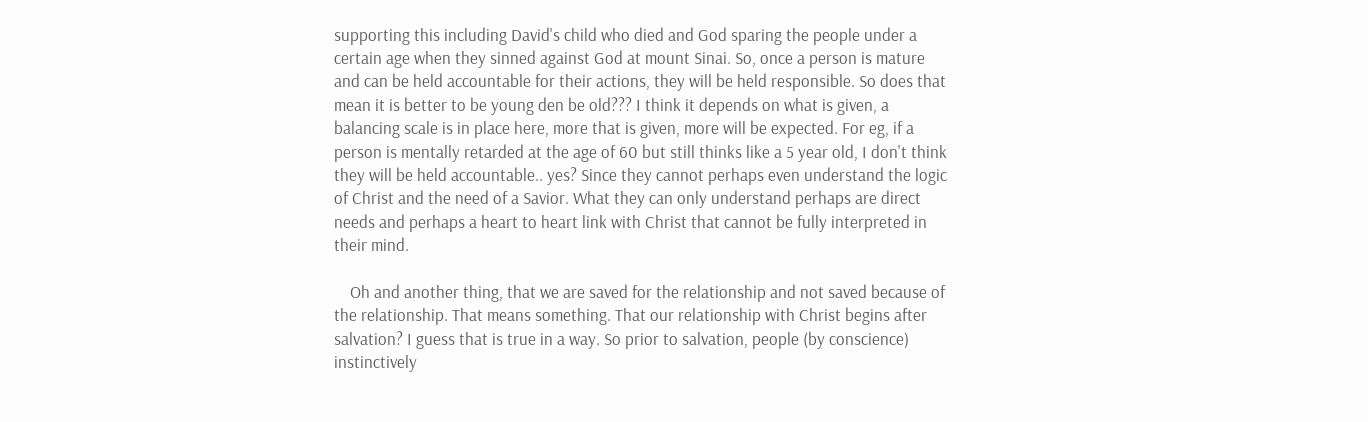supporting this including David's child who died and God sparing the people under a certain age when they sinned against God at mount Sinai. So, once a person is mature and can be held accountable for their actions, they will be held responsible. So does that mean it is better to be young den be old??? I think it depends on what is given, a balancing scale is in place here, more that is given, more will be expected. For eg, if a person is mentally retarded at the age of 60 but still thinks like a 5 year old, I don't think they will be held accountable.. yes? Since they cannot perhaps even understand the logic of Christ and the need of a Savior. What they can only understand perhaps are direct needs and perhaps a heart to heart link with Christ that cannot be fully interpreted in their mind.

    Oh and another thing, that we are saved for the relationship and not saved because of the relationship. That means something. That our relationship with Christ begins after salvation? I guess that is true in a way. So prior to salvation, people (by conscience) instinctively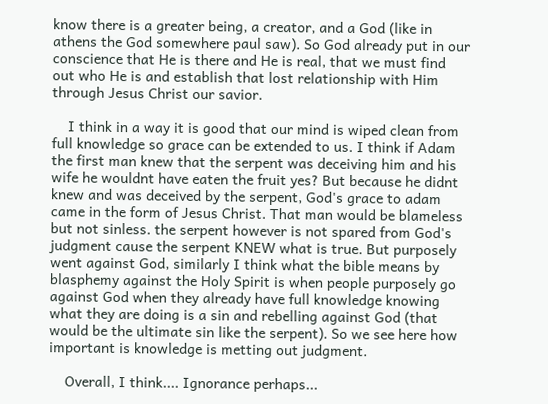know there is a greater being, a creator, and a God (like in athens the God somewhere paul saw). So God already put in our conscience that He is there and He is real, that we must find out who He is and establish that lost relationship with Him through Jesus Christ our savior.

    I think in a way it is good that our mind is wiped clean from full knowledge so grace can be extended to us. I think if Adam the first man knew that the serpent was deceiving him and his wife he wouldnt have eaten the fruit yes? But because he didnt knew and was deceived by the serpent, God's grace to adam came in the form of Jesus Christ. That man would be blameless but not sinless. the serpent however is not spared from God's judgment cause the serpent KNEW what is true. But purposely went against God, similarly I think what the bible means by blasphemy against the Holy Spirit is when people purposely go against God when they already have full knowledge knowing what they are doing is a sin and rebelling against God (that would be the ultimate sin like the serpent). So we see here how important is knowledge is metting out judgment.

    Overall, I think.... Ignorance perhaps...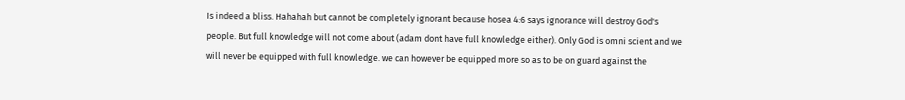Is indeed a bliss. Hahahah but cannot be completely ignorant because hosea 4:6 says ignorance will destroy God's people. But full knowledge will not come about (adam dont have full knowledge either). Only God is omni scient and we will never be equipped with full knowledge. we can however be equipped more so as to be on guard against the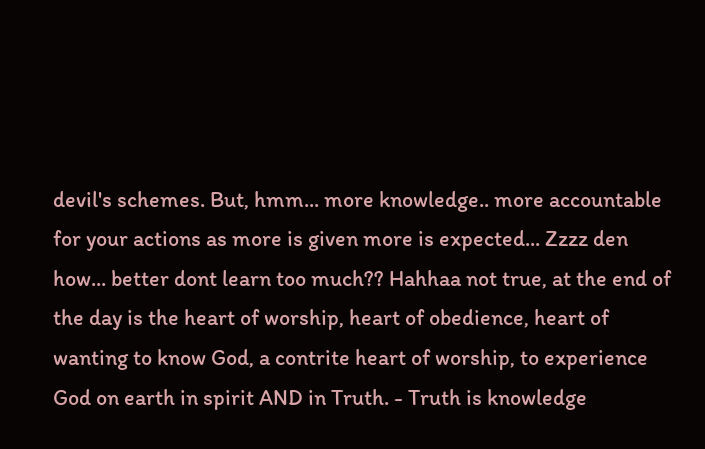devil's schemes. But, hmm... more knowledge.. more accountable for your actions as more is given more is expected... Zzzz den how... better dont learn too much?? Hahhaa not true, at the end of the day is the heart of worship, heart of obedience, heart of wanting to know God, a contrite heart of worship, to experience God on earth in spirit AND in Truth. - Truth is knowledge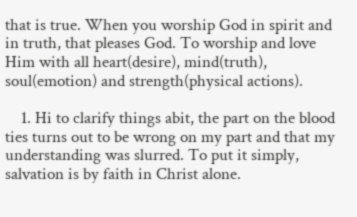that is true. When you worship God in spirit and in truth, that pleases God. To worship and love Him with all heart(desire), mind(truth), soul(emotion) and strength(physical actions).

    1. Hi to clarify things abit, the part on the blood ties turns out to be wrong on my part and that my understanding was slurred. To put it simply, salvation is by faith in Christ alone.